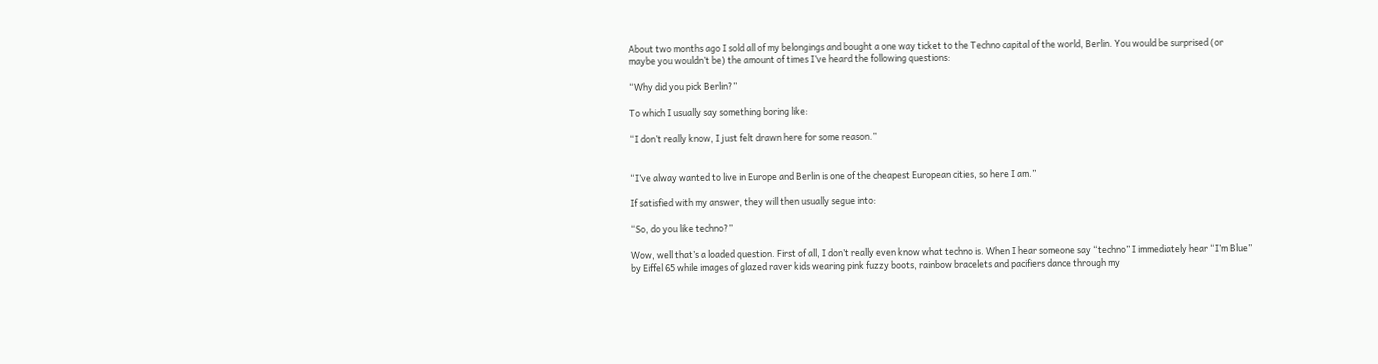About two months ago I sold all of my belongings and bought a one way ticket to the Techno capital of the world, Berlin. You would be surprised (or maybe you wouldn’t be) the amount of times I’ve heard the following questions:

“Why did you pick Berlin?”

To which I usually say something boring like:

“I don’t really know, I just felt drawn here for some reason.”


“I’ve alway wanted to live in Europe and Berlin is one of the cheapest European cities, so here I am.”

If satisfied with my answer, they will then usually segue into:

“So, do you like techno?”

Wow, well that’s a loaded question. First of all, I don’t really even know what techno is. When I hear someone say “techno” I immediately hear “I’m Blue” by Eiffel 65 while images of glazed raver kids wearing pink fuzzy boots, rainbow bracelets and pacifiers dance through my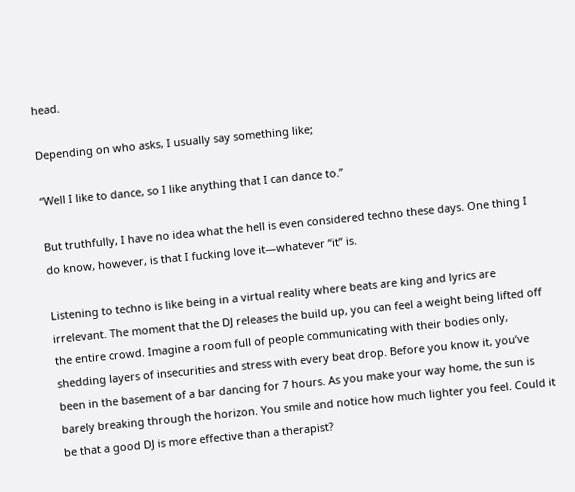head.

Depending on who asks, I usually say something like;

“Well I like to dance, so I like anything that I can dance to.”

But truthfully, I have no idea what the hell is even considered techno these days. One thing I do know, however, is that I fucking love it—whatever “it” is.

Listening to techno is like being in a virtual reality where beats are king and lyrics are irrelevant. The moment that the DJ releases the build up, you can feel a weight being lifted off the entire crowd. Imagine a room full of people communicating with their bodies only, shedding layers of insecurities and stress with every beat drop. Before you know it, you’ve been in the basement of a bar dancing for 7 hours. As you make your way home, the sun is barely breaking through the horizon. You smile and notice how much lighter you feel. Could it be that a good DJ is more effective than a therapist?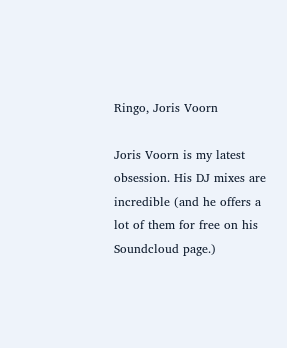Ringo, Joris Voorn

Joris Voorn is my latest obsession. His DJ mixes are incredible (and he offers a lot of them for free on his Soundcloud page.)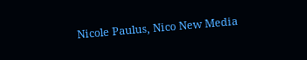Nicole Paulus, Nico New Media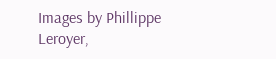Images by Phillippe Leroyer,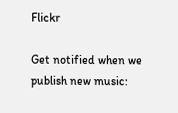Flickr

Get notified when we publish new music: